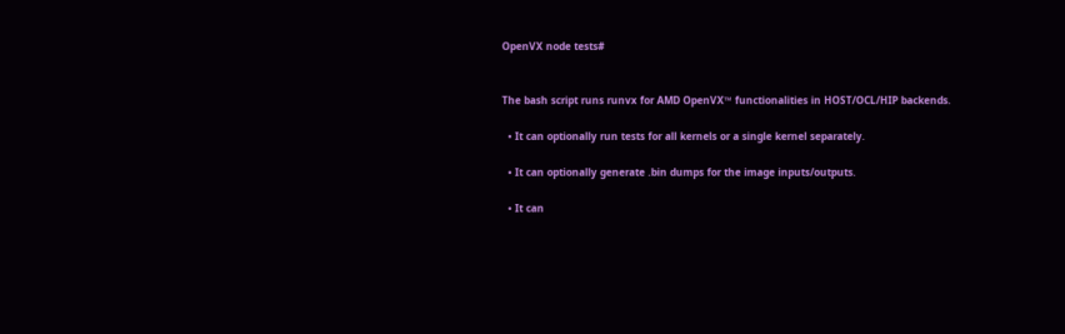OpenVX node tests#


The bash script runs runvx for AMD OpenVX™ functionalities in HOST/OCL/HIP backends.

  • It can optionally run tests for all kernels or a single kernel separately.

  • It can optionally generate .bin dumps for the image inputs/outputs.

  • It can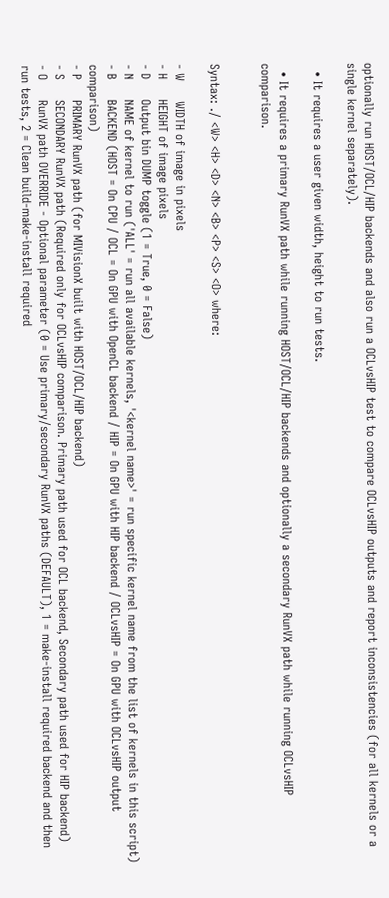optionally run HOST/OCL/HIP backends and also run a OCLvsHIP test to compare OCLvsHIP outputs and report inconsistencies (for all kernels or a single kernel separately).

  • It requires a user given width, height to run tests.

  • It requires a primary RunVX path while running HOST/OCL/HIP backends and optionally a secondary RunVX path while running OCLvsHIP comparison.


Syntax: ./ <W> <H> <D> <N> <B> <P> <S> <O> where:

- W     WIDTH of image in pixels
- H     HEIGHT of image pixels
- D     Output bin DUMP toggle (1 = True, 0 = False)
- N     NAME of kernel to run ('ALL' = run all available kernels, '<kernel name>' = run specific kernel name from the list of kernels in this script)
- B     BACKEND (HOST = On CPU / OCL = On GPU with OpenCL backend / HIP = On GPU with HIP backend / OCLvsHIP = On GPU with OCLvsHIP output comparison)
- P     PRIMARY RunVX path (for MIVisionX built with HOST/OCL/HIP backend)
- S     SECONDARY RunVX path (Required only for OCLvsHIP comparison. Primary path used for OCL backend, Secondary path used for HIP backend)
- O     RunVX path OVERRIDE - Optional parameter (0 = Use primary/secondary RunVX paths (DEFAULT), 1 = make-install required backend and then run tests, 2 = Clean build-make-install required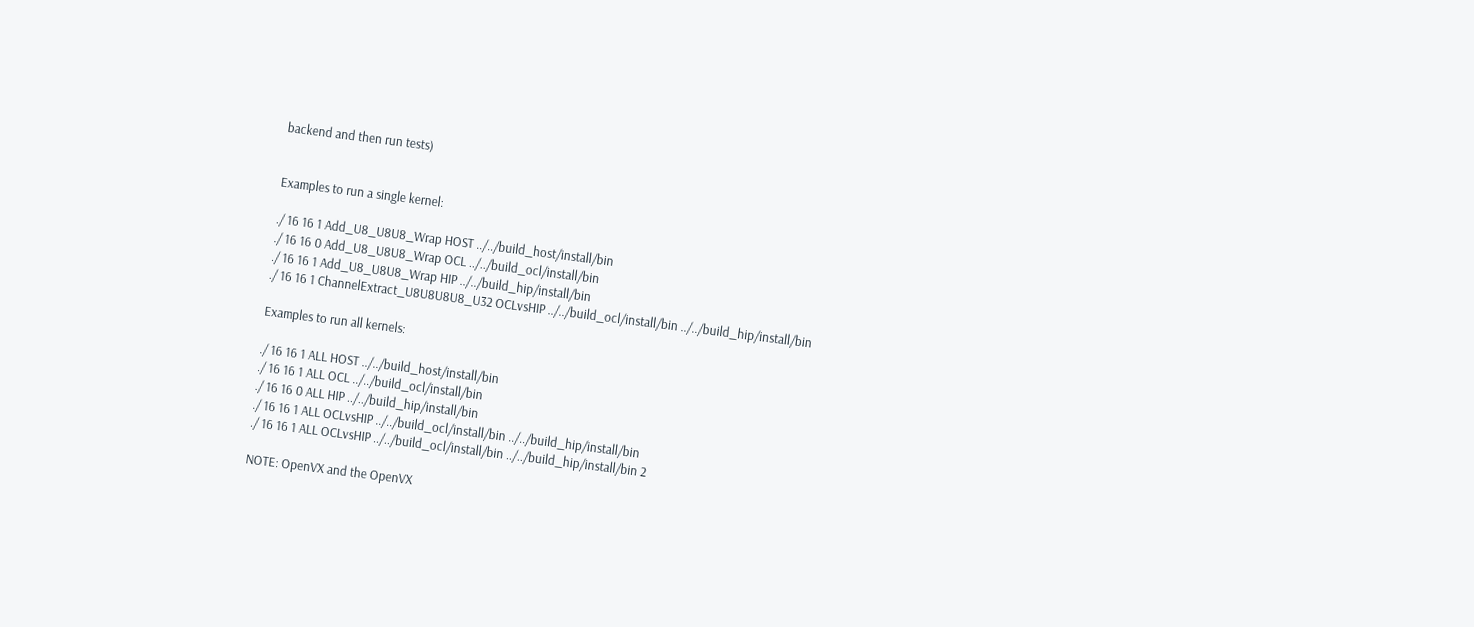backend and then run tests)


Examples to run a single kernel:

./ 16 16 1 Add_U8_U8U8_Wrap HOST ../../build_host/install/bin
./ 16 16 0 Add_U8_U8U8_Wrap OCL ../../build_ocl/install/bin
./ 16 16 1 Add_U8_U8U8_Wrap HIP ../../build_hip/install/bin
./ 16 16 1 ChannelExtract_U8U8U8U8_U32 OCLvsHIP ../../build_ocl/install/bin ../../build_hip/install/bin

Examples to run all kernels:

./ 16 16 1 ALL HOST ../../build_host/install/bin
./ 16 16 1 ALL OCL ../../build_ocl/install/bin
./ 16 16 0 ALL HIP ../../build_hip/install/bin
./ 16 16 1 ALL OCLvsHIP ../../build_ocl/install/bin ../../build_hip/install/bin
./ 16 16 1 ALL OCLvsHIP ../../build_ocl/install/bin ../../build_hip/install/bin 2

NOTE: OpenVX and the OpenVX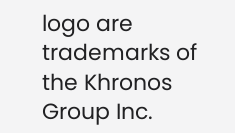logo are trademarks of the Khronos Group Inc.